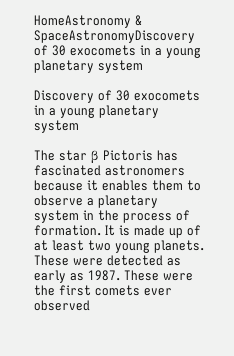HomeAstronomy & SpaceAstronomyDiscovery of 30 exocomets in a young planetary system

Discovery of 30 exocomets in a young planetary system

The star β Pictoris has fascinated astronomers because it enables them to observe a planetary system in the process of formation. It is made up of at least two young planets. These were detected as early as 1987. These were the first comets ever observed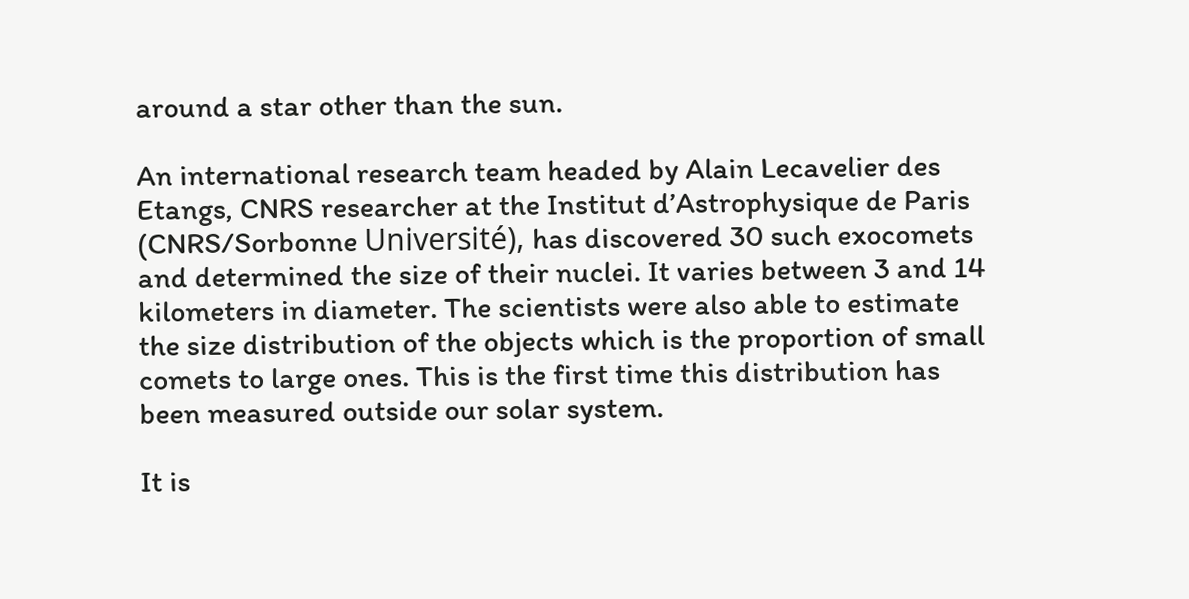around a star other than the sun.

An international research team headed by Alain Lecavelier des Etangs, CNRS researcher at the Institut d’Astrophysique de Paris (CNRS/Sorbonne Université), has discovered 30 such exocomets and determined the size of their nuclei. It varies between 3 and 14 kilometers in diameter. The scientists were also able to estimate the size distribution of the objects which is the proportion of small comets to large ones. This is the first time this distribution has been measured outside our solar system.

It is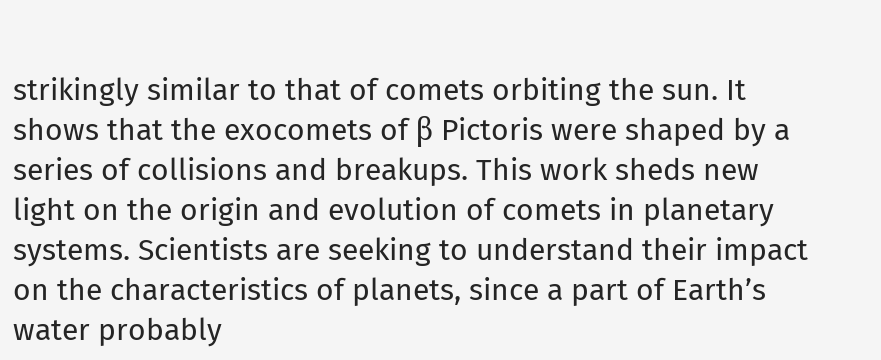strikingly similar to that of comets orbiting the sun. It shows that the exocomets of β Pictoris were shaped by a series of collisions and breakups. This work sheds new light on the origin and evolution of comets in planetary systems. Scientists are seeking to understand their impact on the characteristics of planets, since a part of Earth’s water probably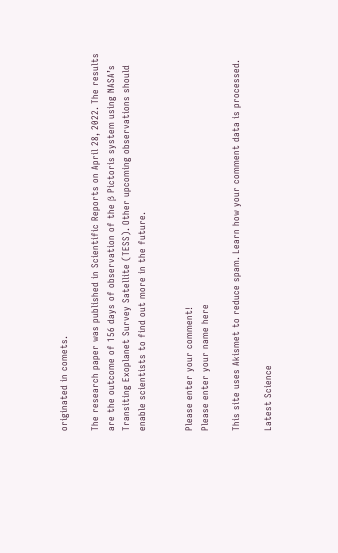originated in comets.

The research paper was published in Scientific Reports on April 28, 2022. The results are the outcome of 156 days of observation of the β Pictoris system using NASA’s Transiting Exoplanet Survey Satellite (TESS). Other upcoming observations should enable scientists to find out more in the future.


Please enter your comment!
Please enter your name here

This site uses Akismet to reduce spam. Learn how your comment data is processed.

Latest Science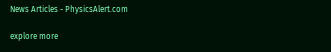News Articles - PhysicsAlert.com

explore more